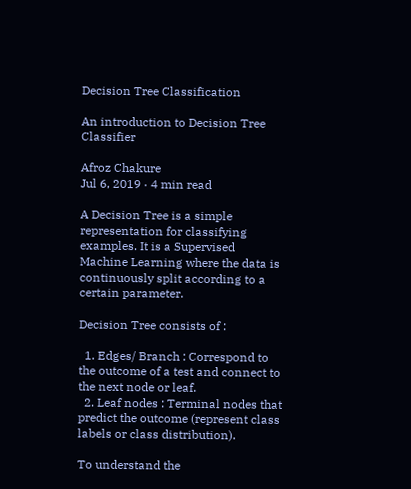Decision Tree Classification

An introduction to Decision Tree Classifier

Afroz Chakure
Jul 6, 2019 · 4 min read

A Decision Tree is a simple representation for classifying examples. It is a Supervised Machine Learning where the data is continuously split according to a certain parameter.

Decision Tree consists of :

  1. Edges/ Branch : Correspond to the outcome of a test and connect to the next node or leaf.
  2. Leaf nodes : Terminal nodes that predict the outcome (represent class labels or class distribution).

To understand the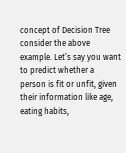concept of Decision Tree consider the above example. Let’s say you want to predict whether a person is fit or unfit, given their information like age, eating habits,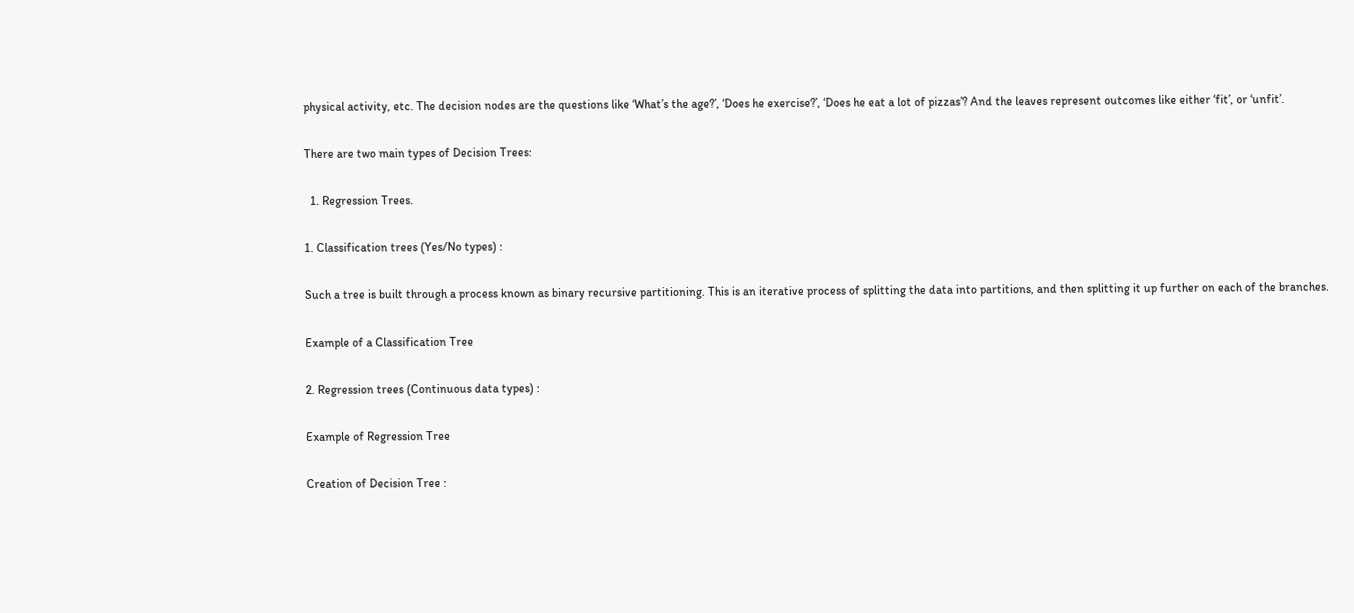physical activity, etc. The decision nodes are the questions like ‘What’s the age?’, ‘Does he exercise?’, ‘Does he eat a lot of pizzas’? And the leaves represent outcomes like either ‘fit’, or ‘unfit’.

There are two main types of Decision Trees:

  1. Regression Trees.

1. Classification trees (Yes/No types) :

Such a tree is built through a process known as binary recursive partitioning. This is an iterative process of splitting the data into partitions, and then splitting it up further on each of the branches.

Example of a Classification Tree

2. Regression trees (Continuous data types) :

Example of Regression Tree

Creation of Decision Tree :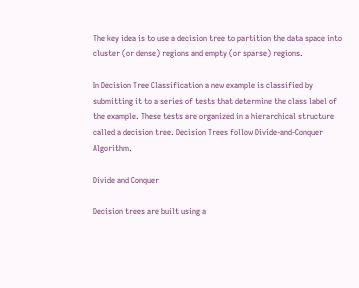The key idea is to use a decision tree to partition the data space into cluster (or dense) regions and empty (or sparse) regions.

In Decision Tree Classification a new example is classified by submitting it to a series of tests that determine the class label of the example. These tests are organized in a hierarchical structure called a decision tree. Decision Trees follow Divide-and-Conquer Algorithm.

Divide and Conquer

Decision trees are built using a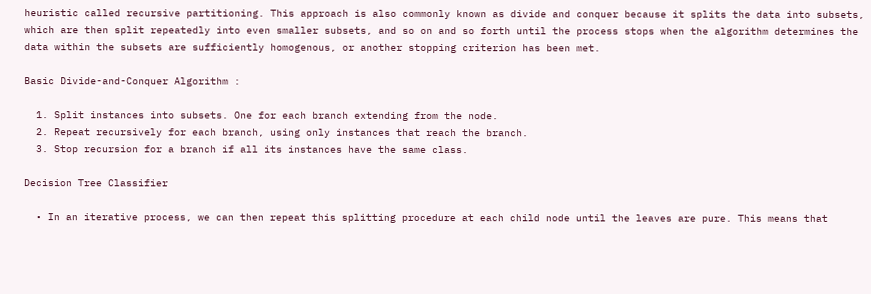heuristic called recursive partitioning. This approach is also commonly known as divide and conquer because it splits the data into subsets, which are then split repeatedly into even smaller subsets, and so on and so forth until the process stops when the algorithm determines the data within the subsets are sufficiently homogenous, or another stopping criterion has been met.

Basic Divide-and-Conquer Algorithm :

  1. Split instances into subsets. One for each branch extending from the node.
  2. Repeat recursively for each branch, using only instances that reach the branch.
  3. Stop recursion for a branch if all its instances have the same class.

Decision Tree Classifier

  • In an iterative process, we can then repeat this splitting procedure at each child node until the leaves are pure. This means that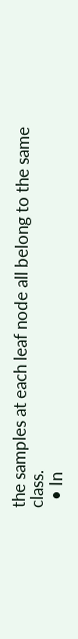the samples at each leaf node all belong to the same class.
  • In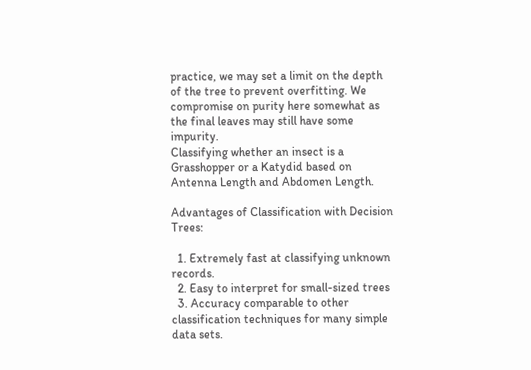practice, we may set a limit on the depth of the tree to prevent overfitting. We compromise on purity here somewhat as the final leaves may still have some impurity.
Classifying whether an insect is a Grasshopper or a Katydid based on Antenna Length and Abdomen Length.

Advantages of Classification with Decision Trees:

  1. Extremely fast at classifying unknown records.
  2. Easy to interpret for small-sized trees
  3. Accuracy comparable to other classification techniques for many simple data sets.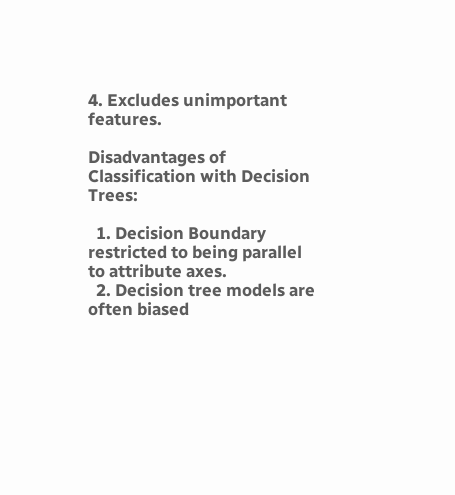4. Excludes unimportant features.

Disadvantages of Classification with Decision Trees:

  1. Decision Boundary restricted to being parallel to attribute axes.
  2. Decision tree models are often biased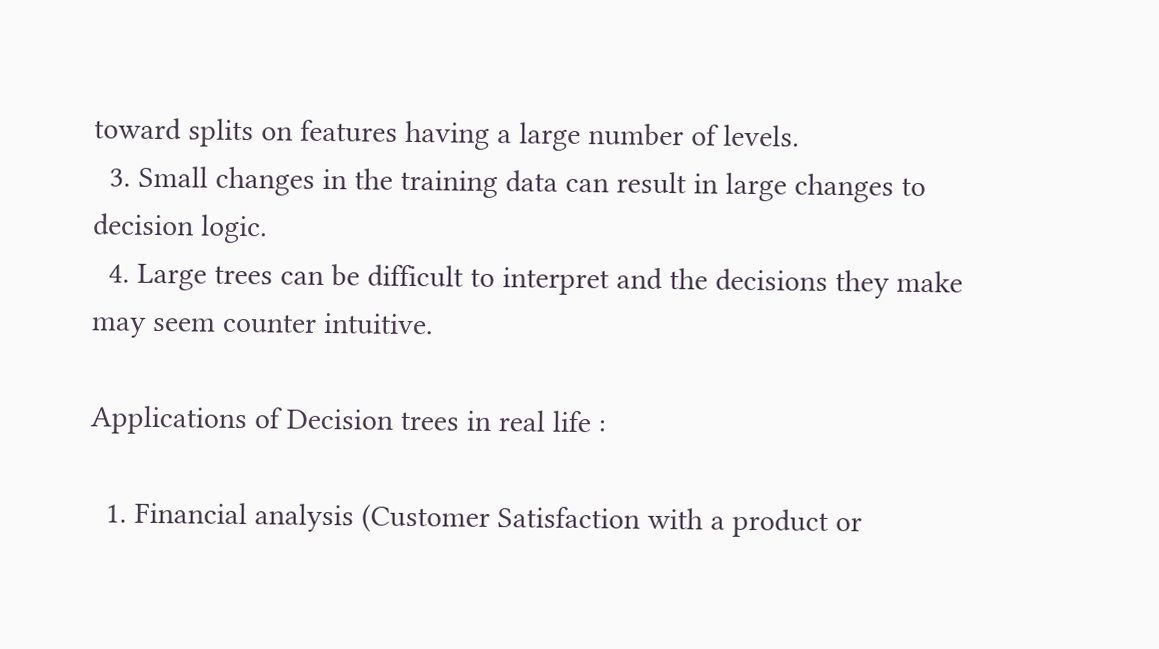toward splits on features having a large number of levels.
  3. Small changes in the training data can result in large changes to decision logic.
  4. Large trees can be difficult to interpret and the decisions they make may seem counter intuitive.

Applications of Decision trees in real life :

  1. Financial analysis (Customer Satisfaction with a product or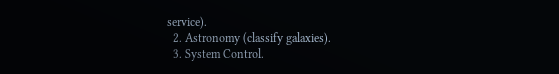service).
  2. Astronomy (classify galaxies).
  3. System Control.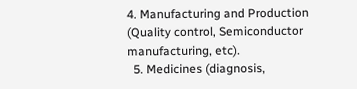4. Manufacturing and Production (Quality control, Semiconductor manufacturing, etc).
  5. Medicines (diagnosis,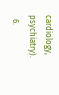cardiology, psychiatry).
  6.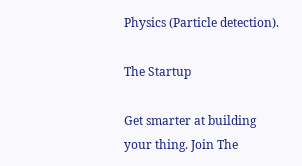Physics (Particle detection).

The Startup

Get smarter at building your thing. Join The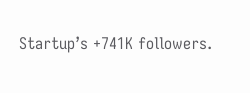Startup’s +741K followers.